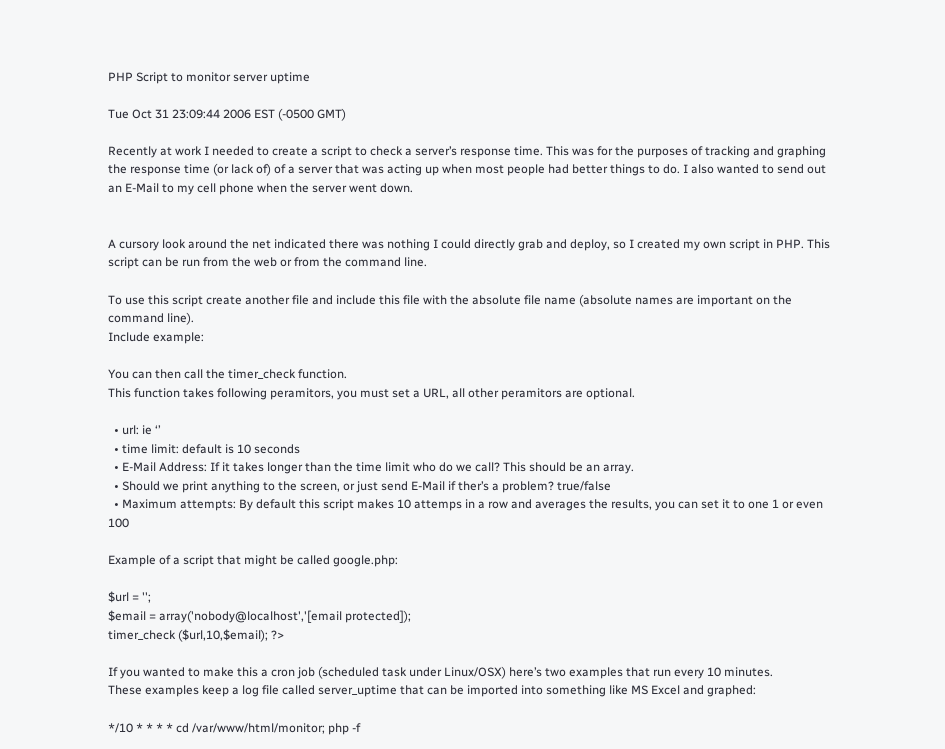PHP Script to monitor server uptime

Tue Oct 31 23:09:44 2006 EST (-0500 GMT)

Recently at work I needed to create a script to check a server’s response time. This was for the purposes of tracking and graphing the response time (or lack of) of a server that was acting up when most people had better things to do. I also wanted to send out an E-Mail to my cell phone when the server went down.


A cursory look around the net indicated there was nothing I could directly grab and deploy, so I created my own script in PHP. This script can be run from the web or from the command line.

To use this script create another file and include this file with the absolute file name (absolute names are important on the command line).
Include example:

You can then call the timer_check function.
This function takes following peramitors, you must set a URL, all other peramitors are optional.

  • url: ie ‘’
  • time limit: default is 10 seconds
  • E-Mail Address: If it takes longer than the time limit who do we call? This should be an array.
  • Should we print anything to the screen, or just send E-Mail if ther’s a problem? true/false
  • Maximum attempts: By default this script makes 10 attemps in a row and averages the results, you can set it to one 1 or even 100

Example of a script that might be called google.php:

$url = '';
$email = array('nobody@localhost','[email protected]);
timer_check ($url,10,$email); ?>

If you wanted to make this a cron job (scheduled task under Linux/OSX) here’s two examples that run every 10 minutes.
These examples keep a log file called server_uptime that can be imported into something like MS Excel and graphed:

*/10 * * * * cd /var/www/html/monitor; php -f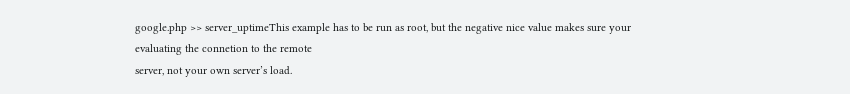google.php >> server_uptimeThis example has to be run as root, but the negative nice value makes sure your evaluating the connetion to the remote
server, not your own server’s load.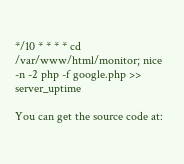*/10 * * * * cd /var/www/html/monitor; nice -n -2 php -f google.php >> server_uptime

You can get the source code at: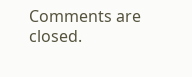Comments are closed.